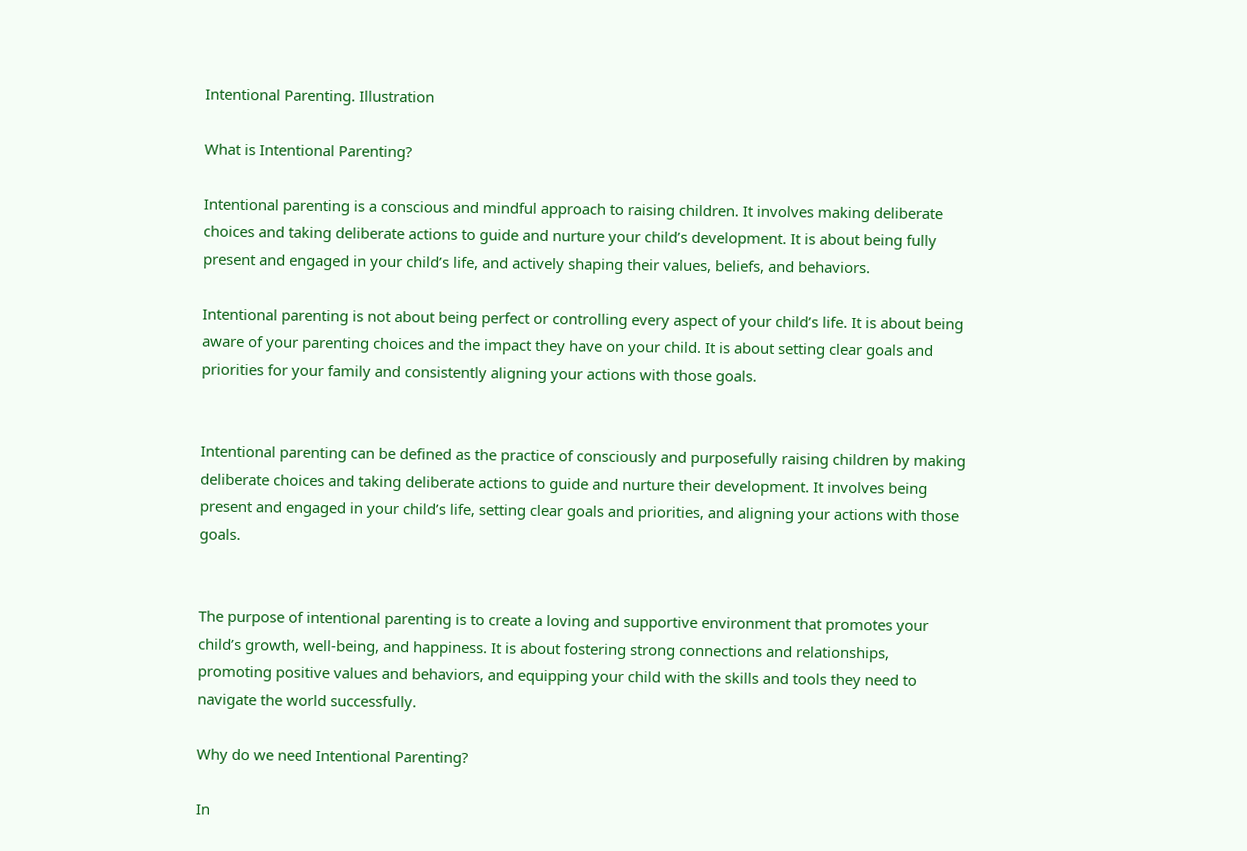Intentional Parenting. Illustration

What is Intentional Parenting?

Intentional parenting is a conscious and mindful approach to raising children. It involves making deliberate choices and taking deliberate actions to guide and nurture your child’s development. It is about being fully present and engaged in your child’s life, and actively shaping their values, beliefs, and behaviors.

Intentional parenting is not about being perfect or controlling every aspect of your child’s life. It is about being aware of your parenting choices and the impact they have on your child. It is about setting clear goals and priorities for your family and consistently aligning your actions with those goals.


Intentional parenting can be defined as the practice of consciously and purposefully raising children by making deliberate choices and taking deliberate actions to guide and nurture their development. It involves being present and engaged in your child’s life, setting clear goals and priorities, and aligning your actions with those goals.


The purpose of intentional parenting is to create a loving and supportive environment that promotes your child’s growth, well-being, and happiness. It is about fostering strong connections and relationships, promoting positive values and behaviors, and equipping your child with the skills and tools they need to navigate the world successfully.

Why do we need Intentional Parenting?

In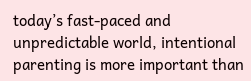today’s fast-paced and unpredictable world, intentional parenting is more important than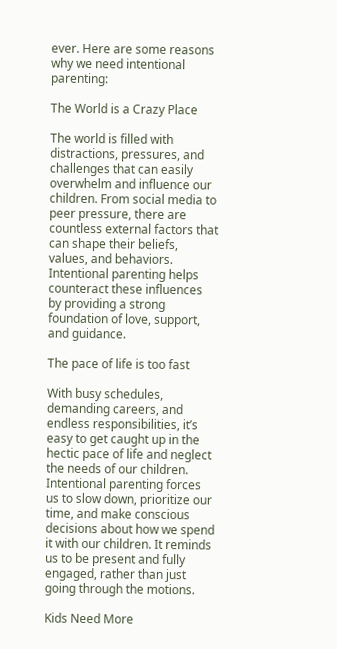ever. Here are some reasons why we need intentional parenting:

The World is a Crazy Place

The world is filled with distractions, pressures, and challenges that can easily overwhelm and influence our children. From social media to peer pressure, there are countless external factors that can shape their beliefs, values, and behaviors. Intentional parenting helps counteract these influences by providing a strong foundation of love, support, and guidance.

The pace of life is too fast

With busy schedules, demanding careers, and endless responsibilities, it’s easy to get caught up in the hectic pace of life and neglect the needs of our children. Intentional parenting forces us to slow down, prioritize our time, and make conscious decisions about how we spend it with our children. It reminds us to be present and fully engaged, rather than just going through the motions.

Kids Need More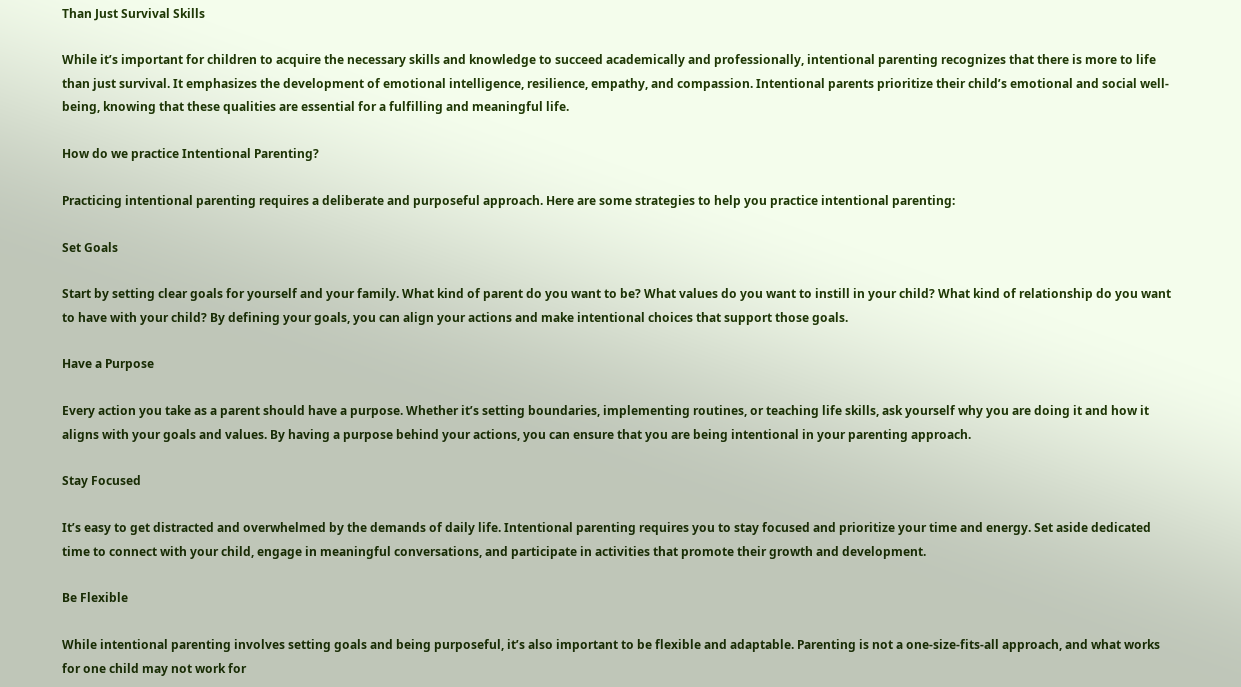Than Just Survival Skills

While it’s important for children to acquire the necessary skills and knowledge to succeed academically and professionally, intentional parenting recognizes that there is more to life than just survival. It emphasizes the development of emotional intelligence, resilience, empathy, and compassion. Intentional parents prioritize their child’s emotional and social well-being, knowing that these qualities are essential for a fulfilling and meaningful life.

How do we practice Intentional Parenting?

Practicing intentional parenting requires a deliberate and purposeful approach. Here are some strategies to help you practice intentional parenting:

Set Goals

Start by setting clear goals for yourself and your family. What kind of parent do you want to be? What values do you want to instill in your child? What kind of relationship do you want to have with your child? By defining your goals, you can align your actions and make intentional choices that support those goals.

Have a Purpose

Every action you take as a parent should have a purpose. Whether it’s setting boundaries, implementing routines, or teaching life skills, ask yourself why you are doing it and how it aligns with your goals and values. By having a purpose behind your actions, you can ensure that you are being intentional in your parenting approach.

Stay Focused

It’s easy to get distracted and overwhelmed by the demands of daily life. Intentional parenting requires you to stay focused and prioritize your time and energy. Set aside dedicated time to connect with your child, engage in meaningful conversations, and participate in activities that promote their growth and development.

Be Flexible

While intentional parenting involves setting goals and being purposeful, it’s also important to be flexible and adaptable. Parenting is not a one-size-fits-all approach, and what works for one child may not work for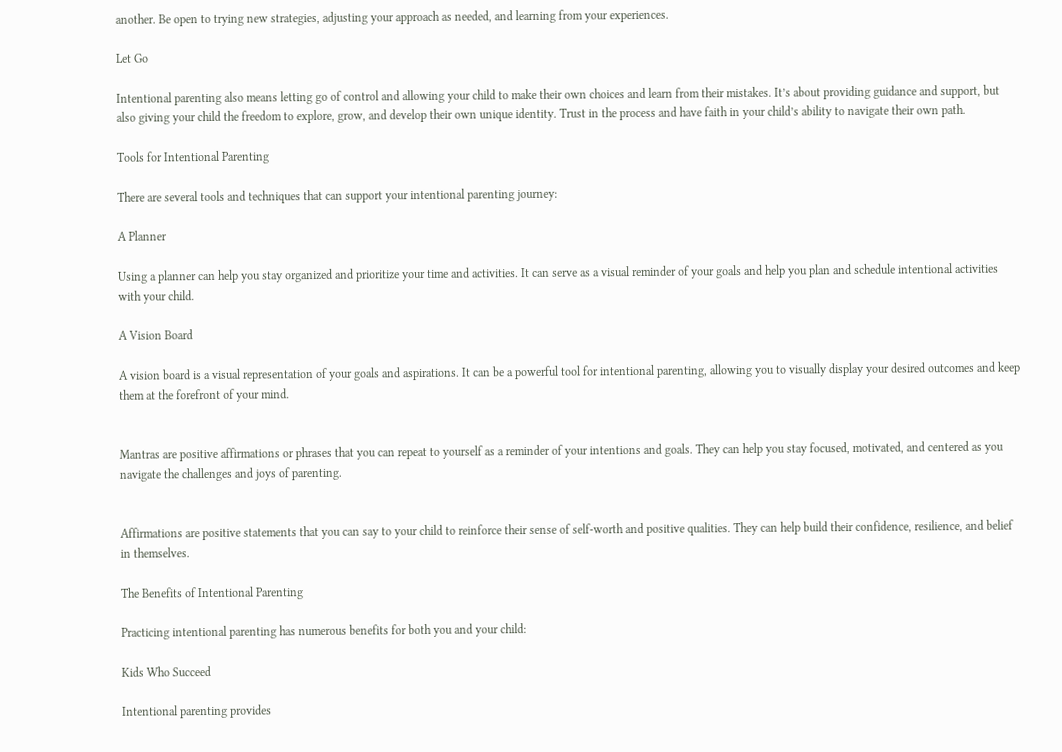another. Be open to trying new strategies, adjusting your approach as needed, and learning from your experiences.

Let Go

Intentional parenting also means letting go of control and allowing your child to make their own choices and learn from their mistakes. It’s about providing guidance and support, but also giving your child the freedom to explore, grow, and develop their own unique identity. Trust in the process and have faith in your child’s ability to navigate their own path.

Tools for Intentional Parenting

There are several tools and techniques that can support your intentional parenting journey:

A Planner

Using a planner can help you stay organized and prioritize your time and activities. It can serve as a visual reminder of your goals and help you plan and schedule intentional activities with your child.

A Vision Board

A vision board is a visual representation of your goals and aspirations. It can be a powerful tool for intentional parenting, allowing you to visually display your desired outcomes and keep them at the forefront of your mind.


Mantras are positive affirmations or phrases that you can repeat to yourself as a reminder of your intentions and goals. They can help you stay focused, motivated, and centered as you navigate the challenges and joys of parenting.


Affirmations are positive statements that you can say to your child to reinforce their sense of self-worth and positive qualities. They can help build their confidence, resilience, and belief in themselves.

The Benefits of Intentional Parenting

Practicing intentional parenting has numerous benefits for both you and your child:

Kids Who Succeed

Intentional parenting provides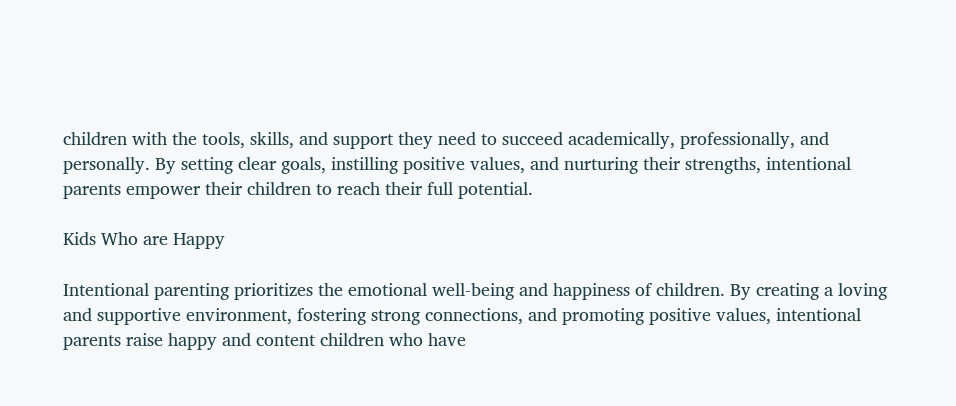children with the tools, skills, and support they need to succeed academically, professionally, and personally. By setting clear goals, instilling positive values, and nurturing their strengths, intentional parents empower their children to reach their full potential.

Kids Who are Happy

Intentional parenting prioritizes the emotional well-being and happiness of children. By creating a loving and supportive environment, fostering strong connections, and promoting positive values, intentional parents raise happy and content children who have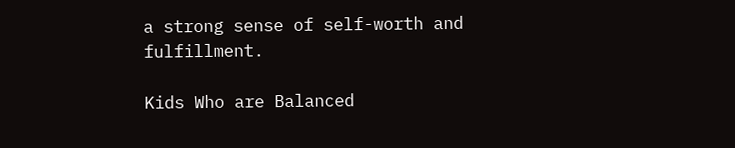a strong sense of self-worth and fulfillment.

Kids Who are Balanced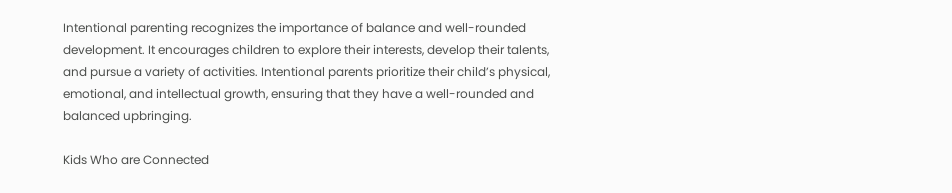Intentional parenting recognizes the importance of balance and well-rounded development. It encourages children to explore their interests, develop their talents, and pursue a variety of activities. Intentional parents prioritize their child’s physical, emotional, and intellectual growth, ensuring that they have a well-rounded and balanced upbringing.

Kids Who are Connected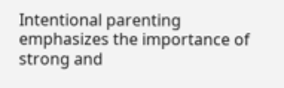Intentional parenting emphasizes the importance of strong and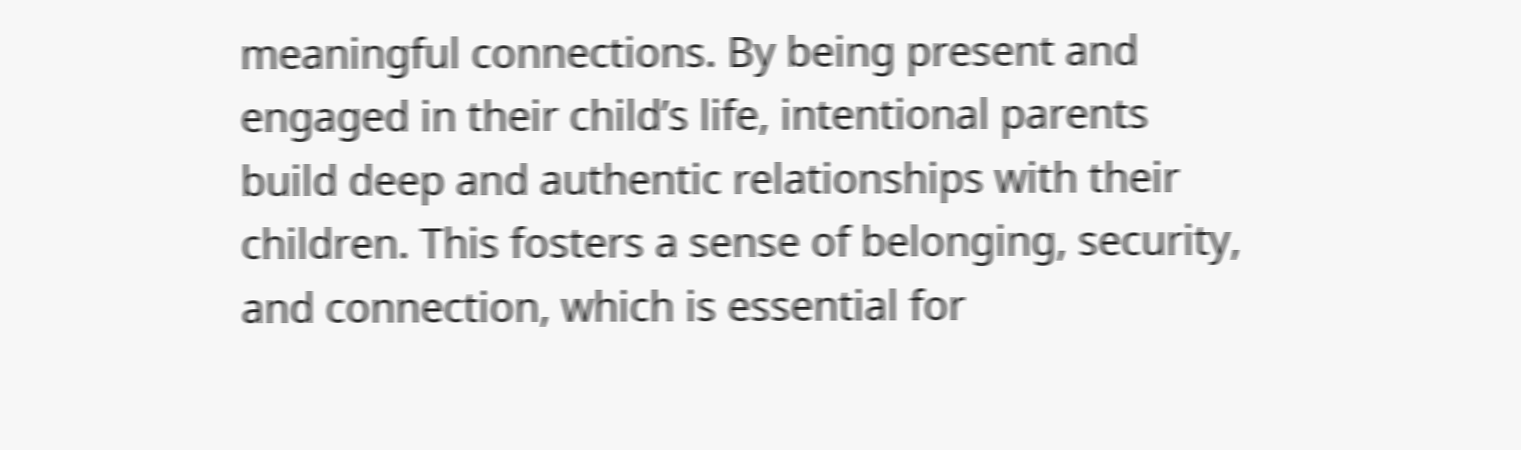meaningful connections. By being present and engaged in their child’s life, intentional parents build deep and authentic relationships with their children. This fosters a sense of belonging, security, and connection, which is essential for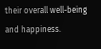their overall well-being and happiness.